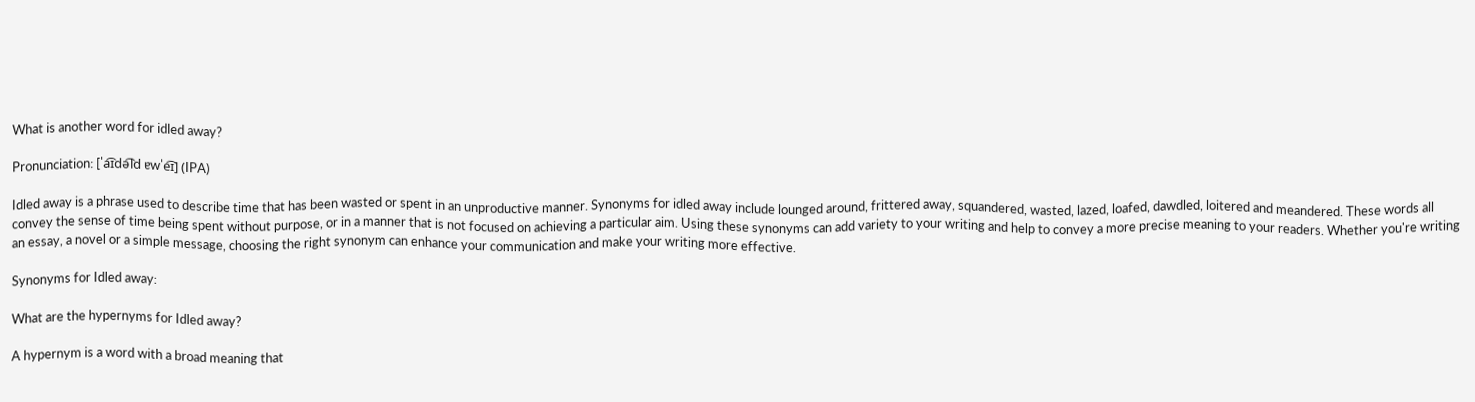What is another word for idled away?

Pronunciation: [ˈa͡ɪdə͡ld ɐwˈe͡ɪ] (IPA)

Idled away is a phrase used to describe time that has been wasted or spent in an unproductive manner. Synonyms for idled away include lounged around, frittered away, squandered, wasted, lazed, loafed, dawdled, loitered and meandered. These words all convey the sense of time being spent without purpose, or in a manner that is not focused on achieving a particular aim. Using these synonyms can add variety to your writing and help to convey a more precise meaning to your readers. Whether you're writing an essay, a novel or a simple message, choosing the right synonym can enhance your communication and make your writing more effective.

Synonyms for Idled away:

What are the hypernyms for Idled away?

A hypernym is a word with a broad meaning that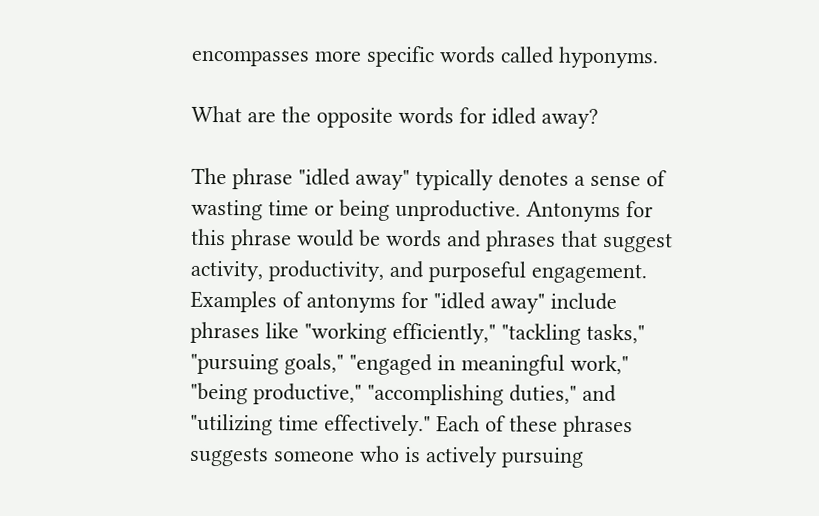encompasses more specific words called hyponyms.

What are the opposite words for idled away?

The phrase "idled away" typically denotes a sense of wasting time or being unproductive. Antonyms for this phrase would be words and phrases that suggest activity, productivity, and purposeful engagement. Examples of antonyms for "idled away" include phrases like "working efficiently," "tackling tasks," "pursuing goals," "engaged in meaningful work," "being productive," "accomplishing duties," and "utilizing time effectively." Each of these phrases suggests someone who is actively pursuing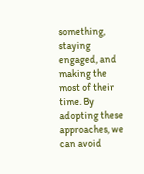something, staying engaged, and making the most of their time. By adopting these approaches, we can avoid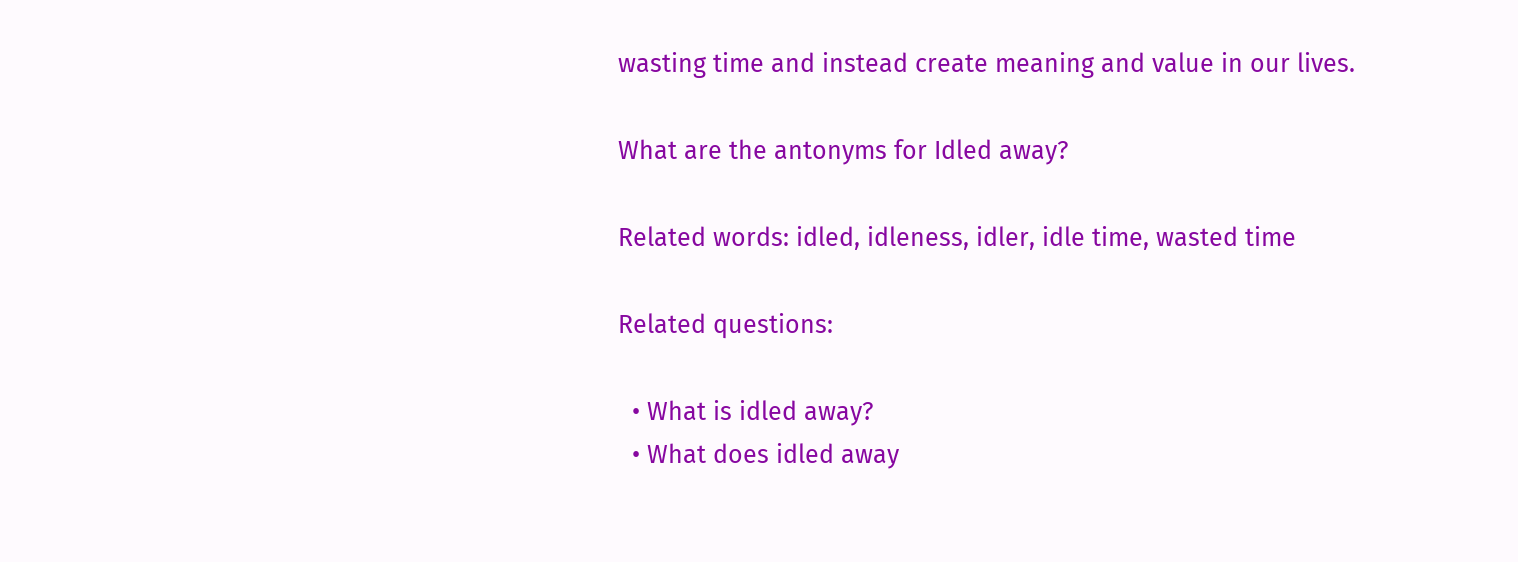wasting time and instead create meaning and value in our lives.

What are the antonyms for Idled away?

Related words: idled, idleness, idler, idle time, wasted time

Related questions:

  • What is idled away?
  • What does idled away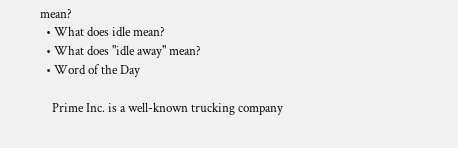mean?
  • What does idle mean?
  • What does "idle away" mean?
  • Word of the Day

    Prime Inc. is a well-known trucking company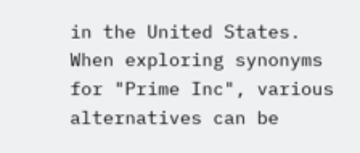in the United States. When exploring synonyms for "Prime Inc", various alternatives can be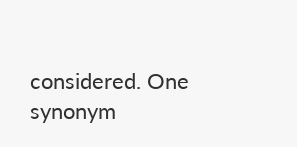considered. One synonym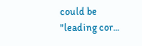could be "leading cor...